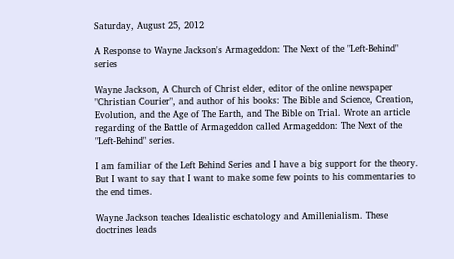Saturday, August 25, 2012

A Response to Wayne Jackson's Armageddon: The Next of the "Left-Behind" series

Wayne Jackson, A Church of Christ elder, editor of the online newspaper "Christian Courier", and author of his books: The Bible and Science, Creation, Evolution, and the Age of The Earth, and The Bible on Trial. Wrote an article regarding of the Battle of Armageddon called Armageddon: The Next of the "Left-Behind" series.

I am familiar of the Left Behind Series and I have a big support for the theory. But I want to say that I want to make some few points to his commentaries to the end times.

Wayne Jackson teaches Idealistic eschatology and Amillenialism. These doctrines leads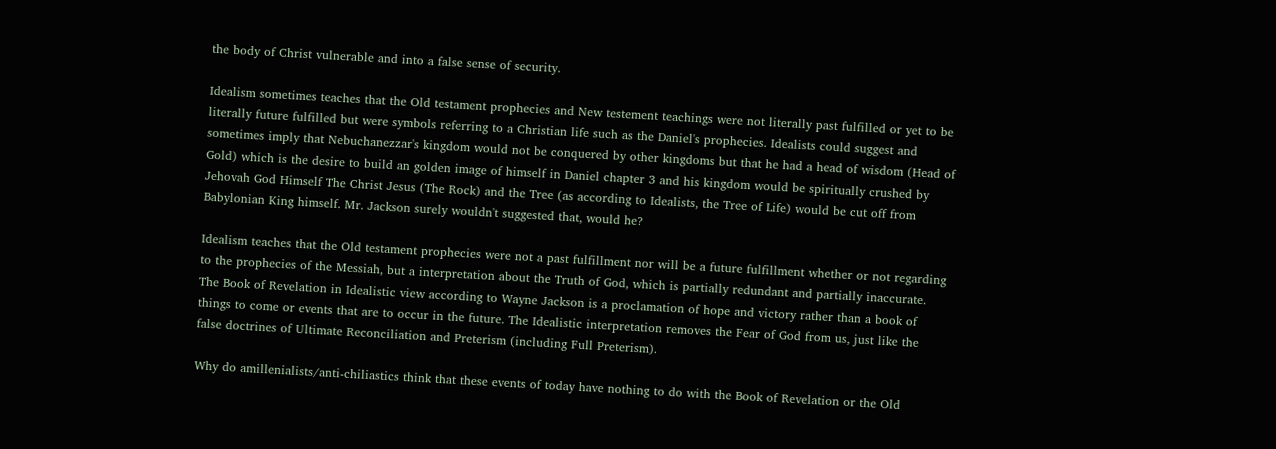the body of Christ vulnerable and into a false sense of security.

Idealism sometimes teaches that the Old testament prophecies and New testement teachings were not literally past fulfilled or yet to be literally future fulfilled but were symbols referring to a Christian life such as the Daniel's prophecies. Idealists could suggest and sometimes imply that Nebuchanezzar's kingdom would not be conquered by other kingdoms but that he had a head of wisdom (Head of Gold) which is the desire to build an golden image of himself in Daniel chapter 3 and his kingdom would be spiritually crushed by Jehovah God Himself The Christ Jesus (The Rock) and the Tree (as according to Idealists, the Tree of Life) would be cut off from Babylonian King himself. Mr. Jackson surely wouldn't suggested that, would he?

Idealism teaches that the Old testament prophecies were not a past fulfillment nor will be a future fulfillment whether or not regarding to the prophecies of the Messiah, but a interpretation about the Truth of God, which is partially redundant and partially inaccurate. The Book of Revelation in Idealistic view according to Wayne Jackson is a proclamation of hope and victory rather than a book of things to come or events that are to occur in the future. The Idealistic interpretation removes the Fear of God from us, just like the false doctrines of Ultimate Reconciliation and Preterism (including Full Preterism).

Why do amillenialists/anti-chiliastics think that these events of today have nothing to do with the Book of Revelation or the Old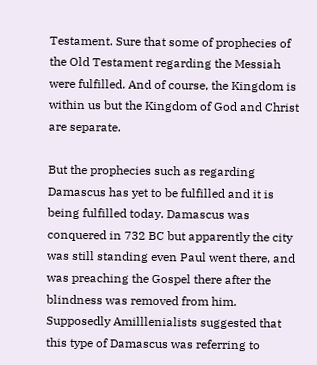Testament. Sure that some of prophecies of the Old Testament regarding the Messiah were fulfilled. And of course, the Kingdom is within us but the Kingdom of God and Christ are separate.

But the prophecies such as regarding Damascus has yet to be fulfilled and it is being fulfilled today. Damascus was conquered in 732 BC but apparently the city was still standing even Paul went there, and was preaching the Gospel there after the blindness was removed from him. Supposedly Amilllenialists suggested that this type of Damascus was referring to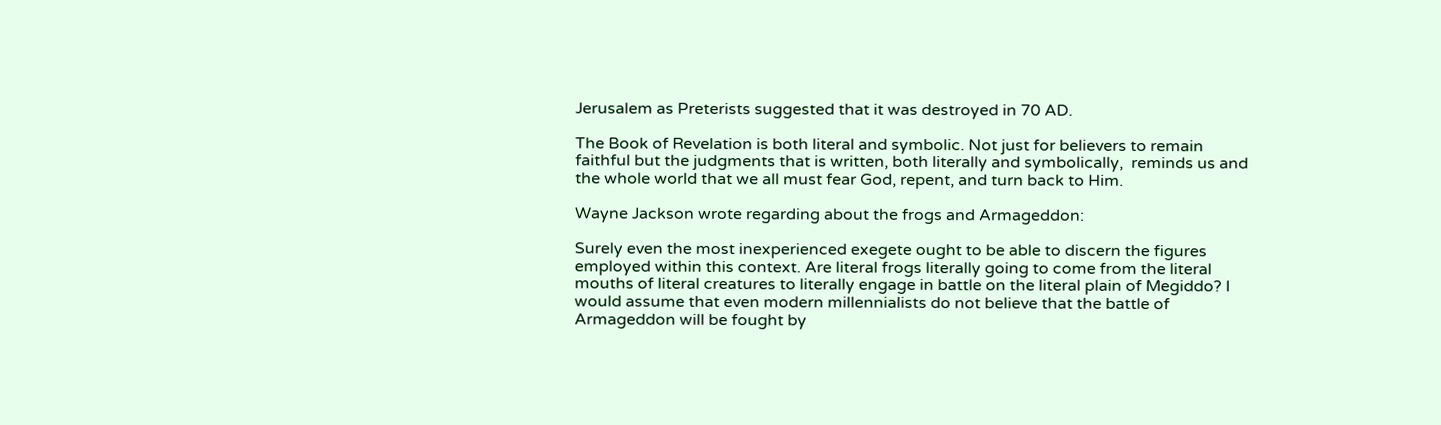Jerusalem as Preterists suggested that it was destroyed in 70 AD.

The Book of Revelation is both literal and symbolic. Not just for believers to remain faithful but the judgments that is written, both literally and symbolically,  reminds us and the whole world that we all must fear God, repent, and turn back to Him.

Wayne Jackson wrote regarding about the frogs and Armageddon:

Surely even the most inexperienced exegete ought to be able to discern the figures employed within this context. Are literal frogs literally going to come from the literal mouths of literal creatures to literally engage in battle on the literal plain of Megiddo? I would assume that even modern millennialists do not believe that the battle of Armageddon will be fought by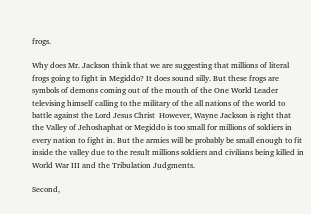frogs.

Why does Mr. Jackson think that we are suggesting that millions of literal frogs going to fight in Megiddo? It does sound silly. But these frogs are symbols of demons coming out of the mouth of the One World Leader televising himself calling to the military of the all nations of the world to battle against the Lord Jesus Christ  However, Wayne Jackson is right that the Valley of Jehoshaphat or Megiddo is too small for millions of soldiers in every nation to fight in. But the armies will be probably be small enough to fit inside the valley due to the result millions soldiers and civilians being killed in World War III and the Tribulation Judgments.

Second,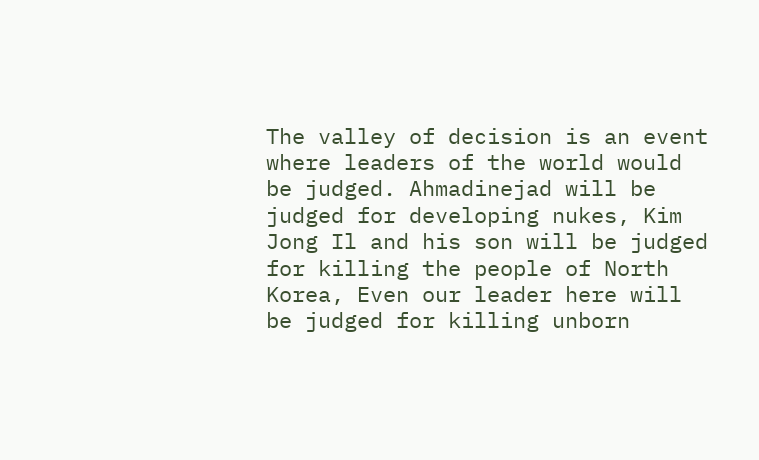The valley of decision is an event where leaders of the world would be judged. Ahmadinejad will be judged for developing nukes, Kim Jong Il and his son will be judged for killing the people of North Korea, Even our leader here will be judged for killing unborn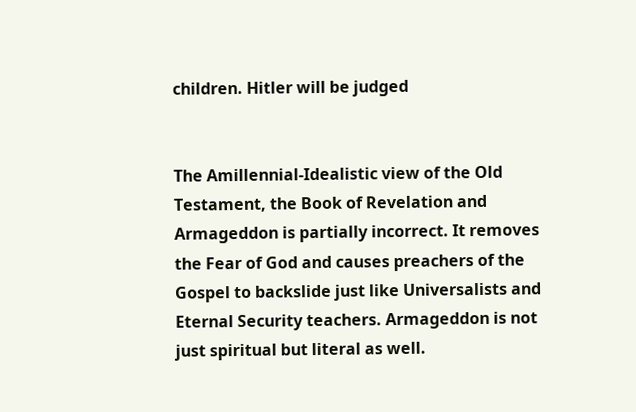children. Hitler will be judged


The Amillennial-Idealistic view of the Old Testament, the Book of Revelation and Armageddon is partially incorrect. It removes the Fear of God and causes preachers of the Gospel to backslide just like Universalists and Eternal Security teachers. Armageddon is not just spiritual but literal as well.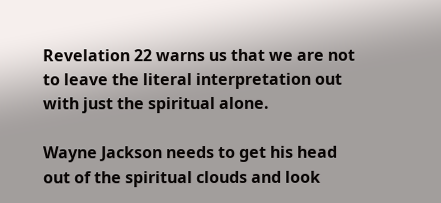Revelation 22 warns us that we are not to leave the literal interpretation out with just the spiritual alone.

Wayne Jackson needs to get his head out of the spiritual clouds and look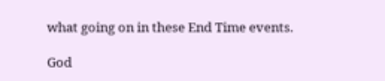what going on in these End Time events.

God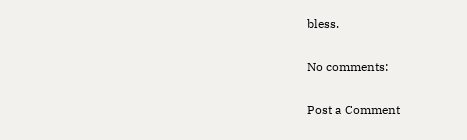bless.

No comments:

Post a Comment